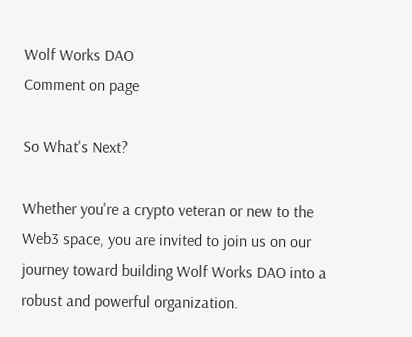Wolf Works DAO
Comment on page

So What's Next?

Whether you're a crypto veteran or new to the Web3 space, you are invited to join us on our journey toward building Wolf Works DAO into a robust and powerful organization.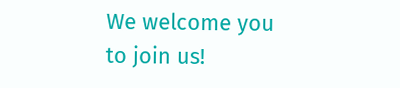We welcome you to join us!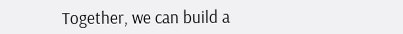Together, we can build a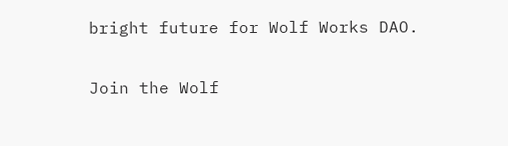bright future for Wolf Works DAO.

Join the Wolf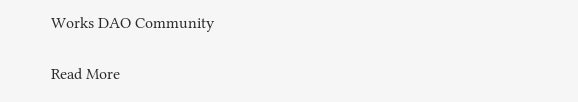Works DAO Community

Read More